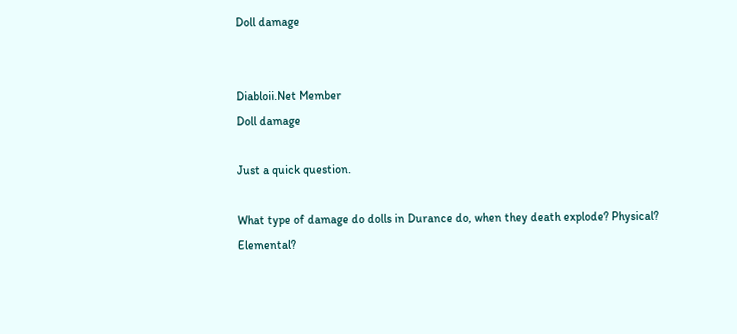Doll damage


Diabloii.Net Member
Doll damage

Just a quick question.

What type of damage do dolls in Durance do, when they death explode? Physical? Elemental?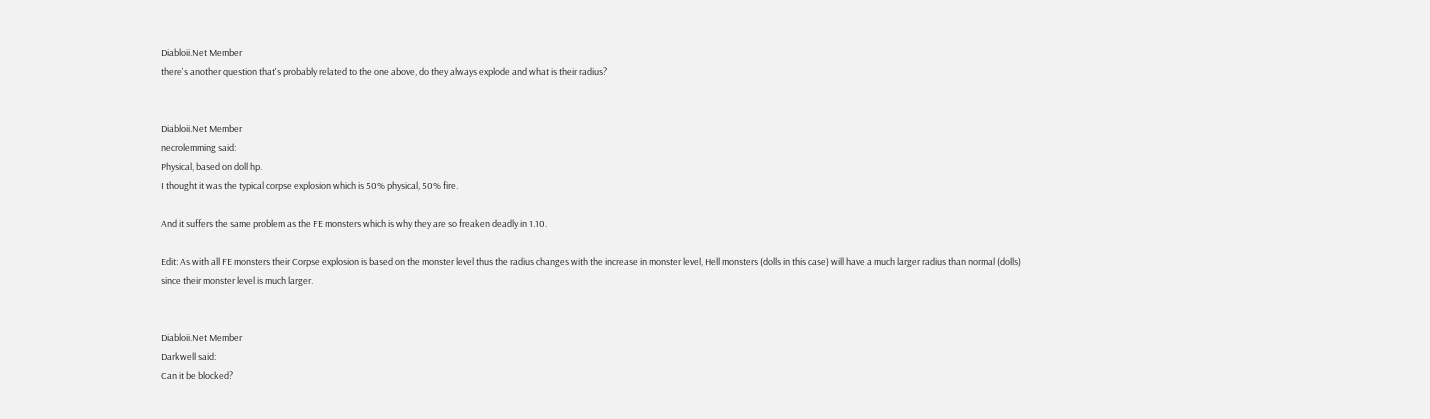Diabloii.Net Member
there's another question that's probably related to the one above, do they always explode and what is their radius?


Diabloii.Net Member
necrolemming said:
Physical, based on doll hp.
I thought it was the typical corpse explosion which is 50% physical, 50% fire.

And it suffers the same problem as the FE monsters which is why they are so freaken deadly in 1.10.

Edit: As with all FE monsters their Corpse explosion is based on the monster level thus the radius changes with the increase in monster level, Hell monsters (dolls in this case) will have a much larger radius than normal (dolls) since their monster level is much larger.


Diabloii.Net Member
Darkwell said:
Can it be blocked?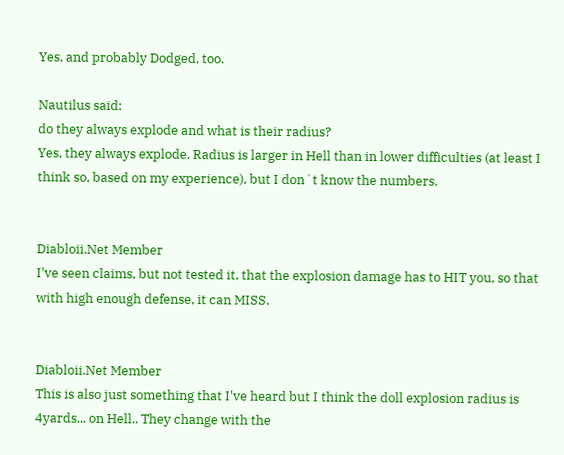Yes, and probably Dodged, too.

Nautilus said:
do they always explode and what is their radius?
Yes, they always explode. Radius is larger in Hell than in lower difficulties (at least I think so, based on my experience), but I don´t know the numbers.


Diabloii.Net Member
I've seen claims, but not tested it, that the explosion damage has to HIT you, so that with high enough defense, it can MISS.


Diabloii.Net Member
This is also just something that I've heard but I think the doll explosion radius is 4yards... on Hell.. They change with the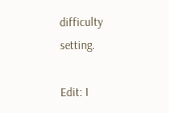difficulty setting.

Edit: I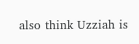also think Uzziah is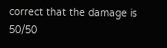correct that the damage is 50/50